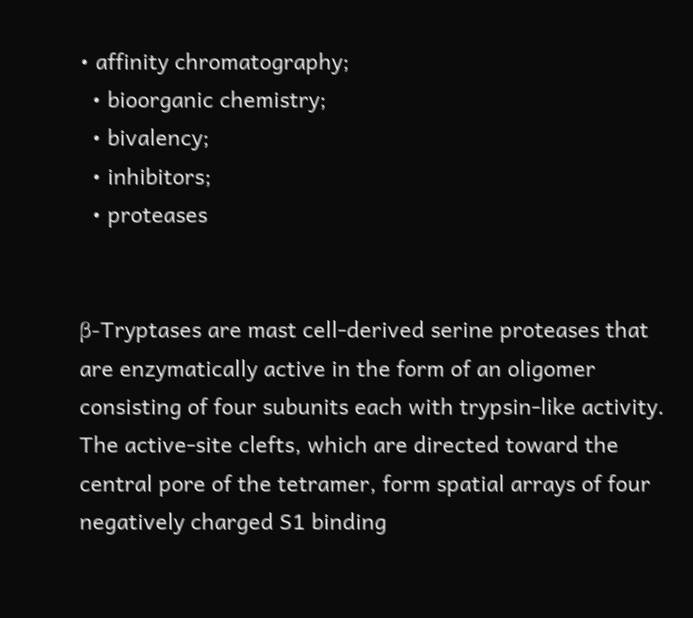• affinity chromatography;
  • bioorganic chemistry;
  • bivalency;
  • inhibitors;
  • proteases


β-Tryptases are mast cell-derived serine proteases that are enzymatically active in the form of an oligomer consisting of four subunits each with trypsin-like activity. The active-site clefts, which are directed toward the central pore of the tetramer, form spatial arrays of four negatively charged S1 binding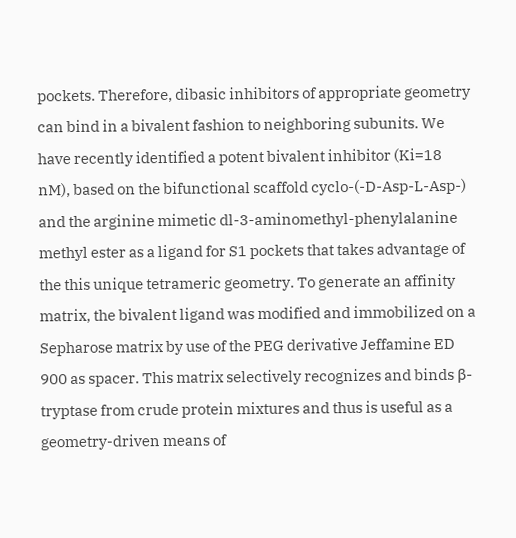pockets. Therefore, dibasic inhibitors of appropriate geometry can bind in a bivalent fashion to neighboring subunits. We have recently identified a potent bivalent inhibitor (Ki=18 nM), based on the bifunctional scaffold cyclo-(-D-Asp-L-Asp-) and the arginine mimetic dl-3-aminomethyl-phenylalanine methyl ester as a ligand for S1 pockets that takes advantage of the this unique tetrameric geometry. To generate an affinity matrix, the bivalent ligand was modified and immobilized on a Sepharose matrix by use of the PEG derivative Jeffamine ED 900 as spacer. This matrix selectively recognizes and binds β-tryptase from crude protein mixtures and thus is useful as a geometry-driven means of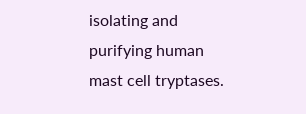isolating and purifying human mast cell tryptases.